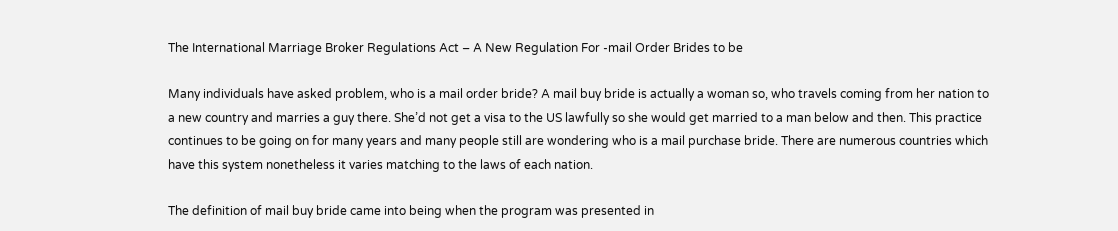The International Marriage Broker Regulations Act – A New Regulation For -mail Order Brides to be

Many individuals have asked problem, who is a mail order bride? A mail buy bride is actually a woman so, who travels coming from her nation to a new country and marries a guy there. She’d not get a visa to the US lawfully so she would get married to a man below and then. This practice continues to be going on for many years and many people still are wondering who is a mail purchase bride. There are numerous countries which have this system nonetheless it varies matching to the laws of each nation.

The definition of mail buy bride came into being when the program was presented in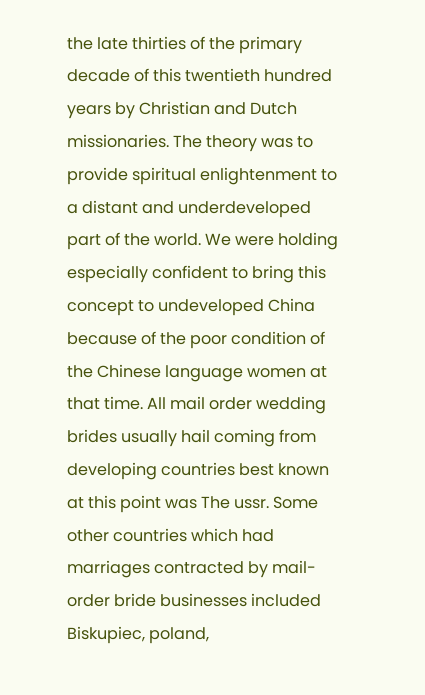the late thirties of the primary decade of this twentieth hundred years by Christian and Dutch missionaries. The theory was to provide spiritual enlightenment to a distant and underdeveloped part of the world. We were holding especially confident to bring this concept to undeveloped China because of the poor condition of the Chinese language women at that time. All mail order wedding brides usually hail coming from developing countries best known at this point was The ussr. Some other countries which had marriages contracted by mail-order bride businesses included Biskupiec, poland,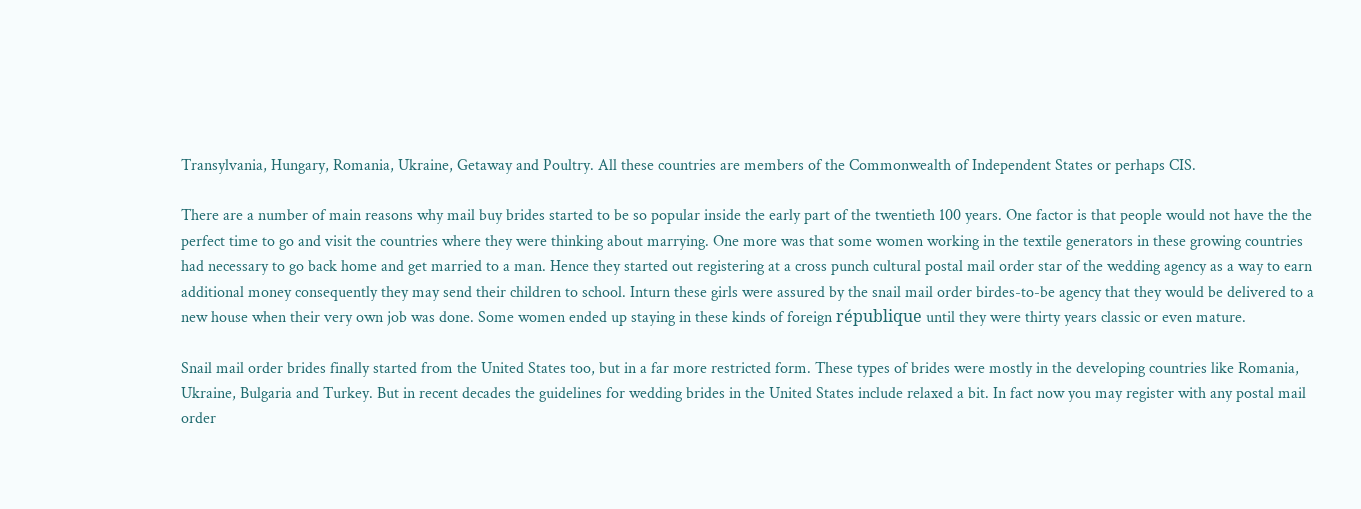Transylvania, Hungary, Romania, Ukraine, Getaway and Poultry. All these countries are members of the Commonwealth of Independent States or perhaps CIS.

There are a number of main reasons why mail buy brides started to be so popular inside the early part of the twentieth 100 years. One factor is that people would not have the the perfect time to go and visit the countries where they were thinking about marrying. One more was that some women working in the textile generators in these growing countries had necessary to go back home and get married to a man. Hence they started out registering at a cross punch cultural postal mail order star of the wedding agency as a way to earn additional money consequently they may send their children to school. Inturn these girls were assured by the snail mail order birdes-to-be agency that they would be delivered to a new house when their very own job was done. Some women ended up staying in these kinds of foreign république until they were thirty years classic or even mature.

Snail mail order brides finally started from the United States too, but in a far more restricted form. These types of brides were mostly in the developing countries like Romania, Ukraine, Bulgaria and Turkey. But in recent decades the guidelines for wedding brides in the United States include relaxed a bit. In fact now you may register with any postal mail order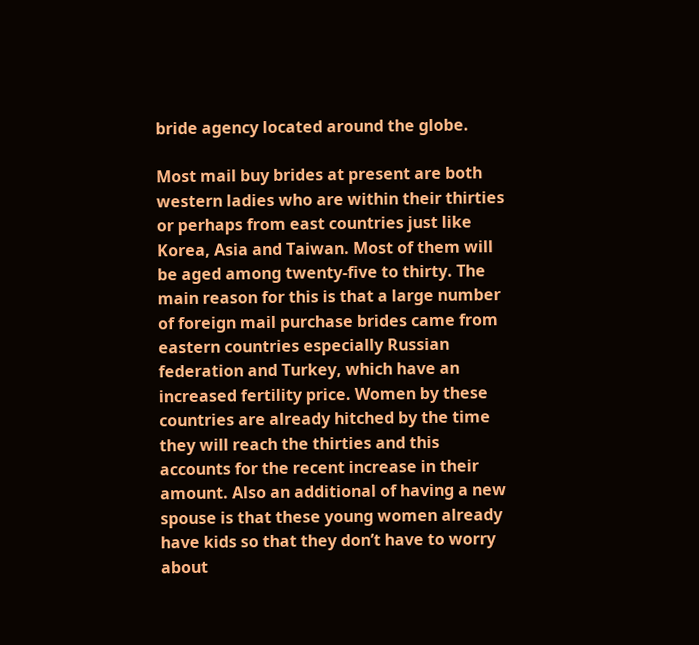bride agency located around the globe.

Most mail buy brides at present are both western ladies who are within their thirties or perhaps from east countries just like Korea, Asia and Taiwan. Most of them will be aged among twenty-five to thirty. The main reason for this is that a large number of foreign mail purchase brides came from eastern countries especially Russian federation and Turkey, which have an increased fertility price. Women by these countries are already hitched by the time they will reach the thirties and this accounts for the recent increase in their amount. Also an additional of having a new spouse is that these young women already have kids so that they don’t have to worry about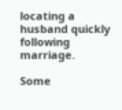locating a husband quickly following marriage.

Some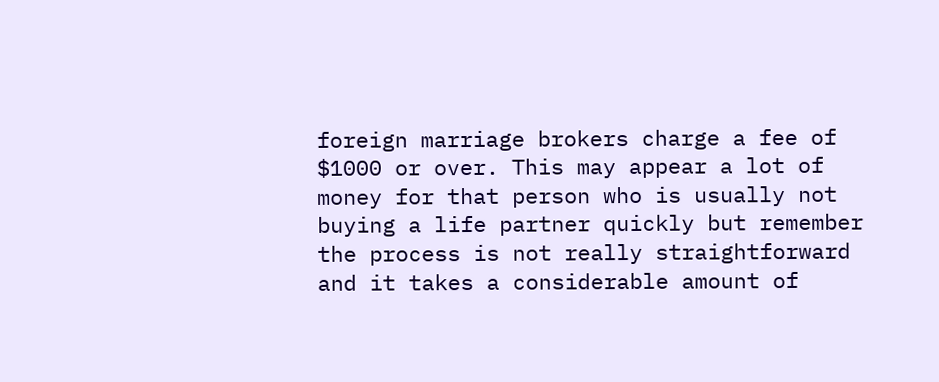foreign marriage brokers charge a fee of $1000 or over. This may appear a lot of money for that person who is usually not buying a life partner quickly but remember the process is not really straightforward and it takes a considerable amount of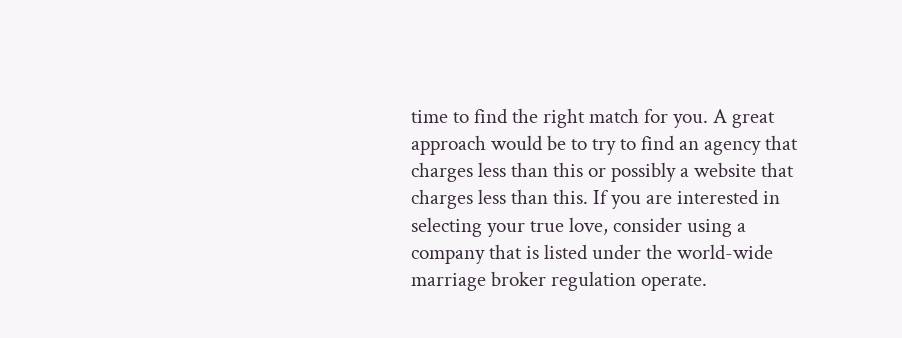time to find the right match for you. A great approach would be to try to find an agency that charges less than this or possibly a website that charges less than this. If you are interested in selecting your true love, consider using a company that is listed under the world-wide marriage broker regulation operate.